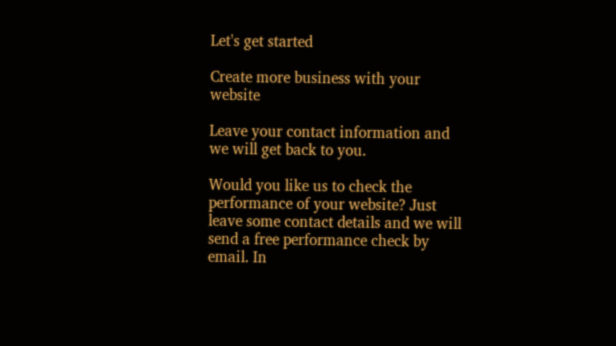Let's get started

Create more business with your website

Leave your contact information and we will get back to you.

Would you like us to check the performance of your website? Just leave some contact details and we will send a free performance check by email. In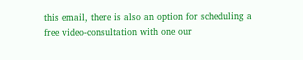this email, there is also an option for scheduling a free video-consultation with one our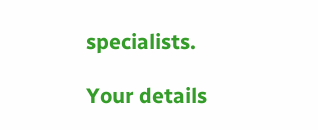specialists.

Your details